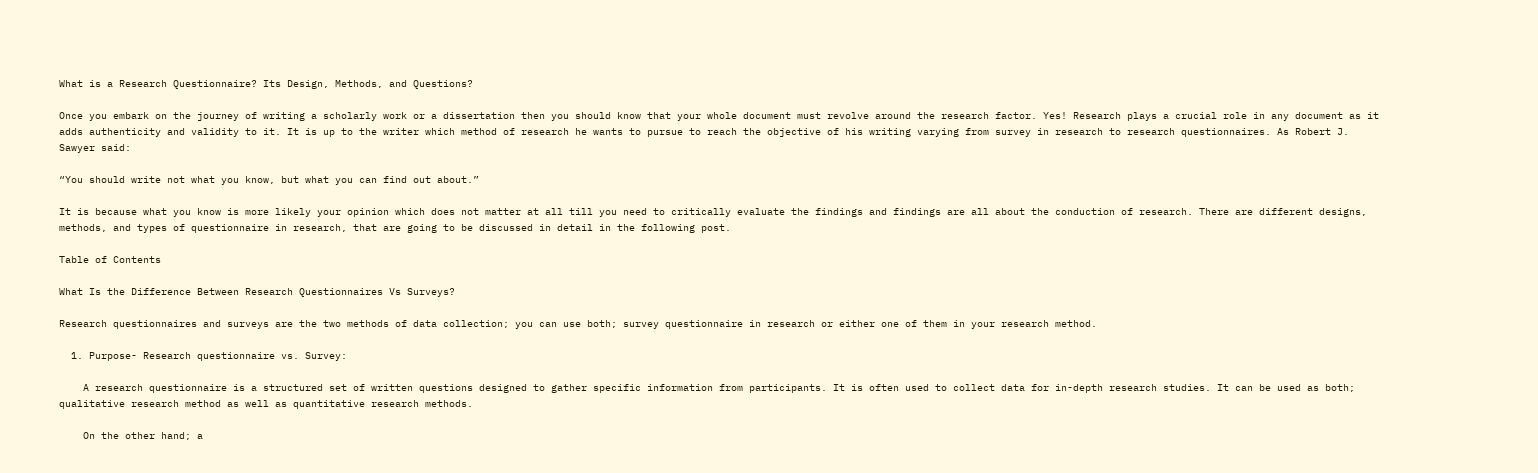What is a Research Questionnaire? Its Design, Methods, and Questions?

Once you embark on the journey of writing a scholarly work or a dissertation then you should know that your whole document must revolve around the research factor. Yes! Research plays a crucial role in any document as it adds authenticity and validity to it. It is up to the writer which method of research he wants to pursue to reach the objective of his writing varying from survey in research to research questionnaires. As Robert J. Sawyer said:

“You should write not what you know, but what you can find out about.”

It is because what you know is more likely your opinion which does not matter at all till you need to critically evaluate the findings and findings are all about the conduction of research. There are different designs, methods, and types of questionnaire in research, that are going to be discussed in detail in the following post.

Table of Contents

What Is the Difference Between Research Questionnaires Vs Surveys?

Research questionnaires and surveys are the two methods of data collection; you can use both; survey questionnaire in research or either one of them in your research method.

  1. Purpose- Research questionnaire vs. Survey:

    A research questionnaire is a structured set of written questions designed to gather specific information from participants. It is often used to collect data for in-depth research studies. It can be used as both; qualitative research method as well as quantitative research methods.

    On the other hand; a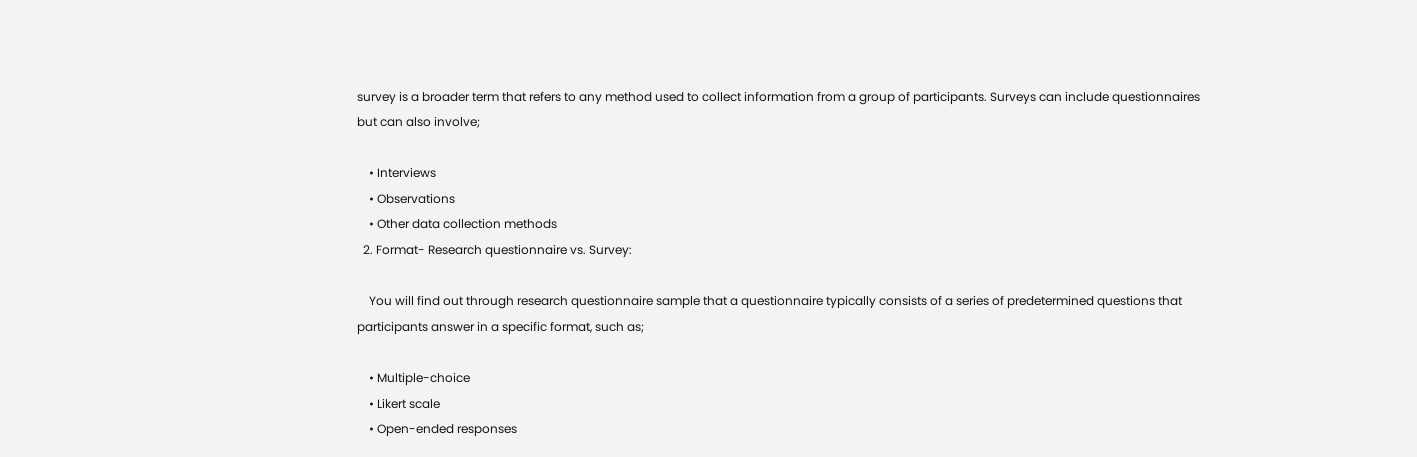survey is a broader term that refers to any method used to collect information from a group of participants. Surveys can include questionnaires but can also involve;

    • Interviews
    • Observations
    • Other data collection methods
  2. Format- Research questionnaire vs. Survey:

    You will find out through research questionnaire sample that a questionnaire typically consists of a series of predetermined questions that participants answer in a specific format, such as;

    • Multiple-choice
    • Likert scale
    • Open-ended responses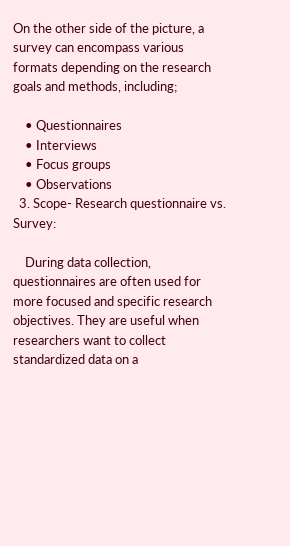On the other side of the picture, a survey can encompass various formats depending on the research goals and methods, including;

    • Questionnaires
    • Interviews
    • Focus groups
    • Observations
  3. Scope- Research questionnaire vs. Survey:

    During data collection, questionnaires are often used for more focused and specific research objectives. They are useful when researchers want to collect standardized data on a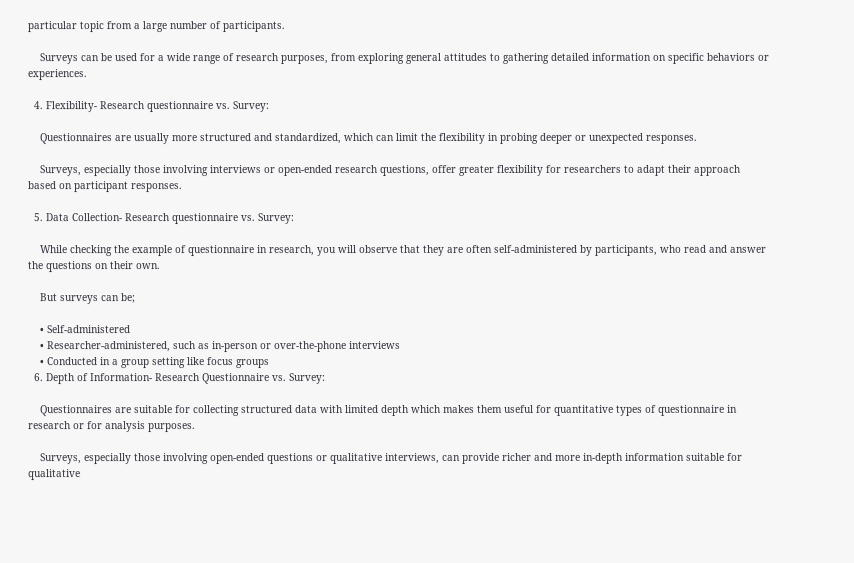particular topic from a large number of participants.

    Surveys can be used for a wide range of research purposes, from exploring general attitudes to gathering detailed information on specific behaviors or experiences.

  4. Flexibility- Research questionnaire vs. Survey:

    Questionnaires are usually more structured and standardized, which can limit the flexibility in probing deeper or unexpected responses.

    Surveys, especially those involving interviews or open-ended research questions, offer greater flexibility for researchers to adapt their approach based on participant responses.

  5. Data Collection- Research questionnaire vs. Survey:

    While checking the example of questionnaire in research, you will observe that they are often self-administered by participants, who read and answer the questions on their own.

    But surveys can be;

    • Self-administered
    • Researcher-administered, such as in-person or over-the-phone interviews
    • Conducted in a group setting like focus groups
  6. Depth of Information- Research Questionnaire vs. Survey:

    Questionnaires are suitable for collecting structured data with limited depth which makes them useful for quantitative types of questionnaire in research or for analysis purposes.

    Surveys, especially those involving open-ended questions or qualitative interviews, can provide richer and more in-depth information suitable for qualitative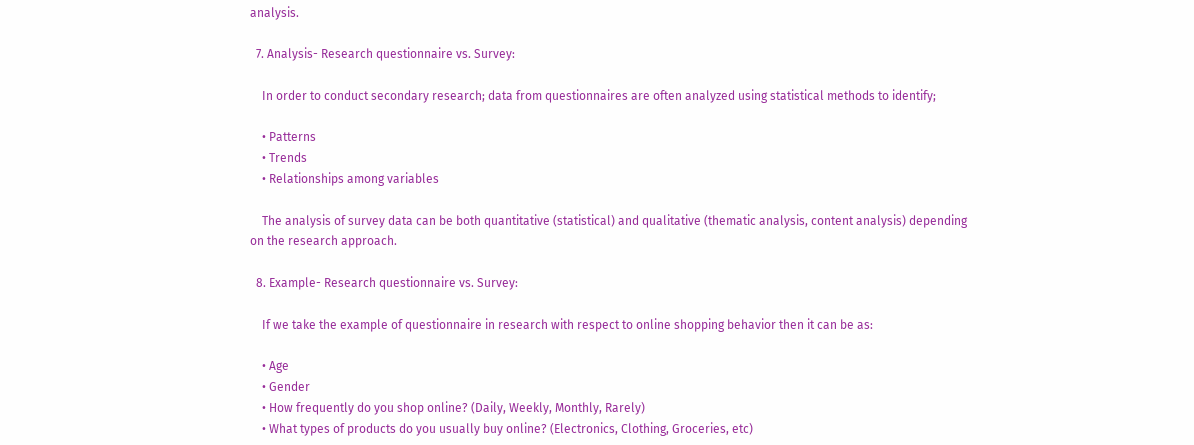analysis.

  7. Analysis- Research questionnaire vs. Survey:

    In order to conduct secondary research; data from questionnaires are often analyzed using statistical methods to identify;

    • Patterns
    • Trends
    • Relationships among variables

    The analysis of survey data can be both quantitative (statistical) and qualitative (thematic analysis, content analysis) depending on the research approach.

  8. Example- Research questionnaire vs. Survey:

    If we take the example of questionnaire in research with respect to online shopping behavior then it can be as:

    • Age
    • Gender
    • How frequently do you shop online? (Daily, Weekly, Monthly, Rarely)
    • What types of products do you usually buy online? (Electronics, Clothing, Groceries, etc)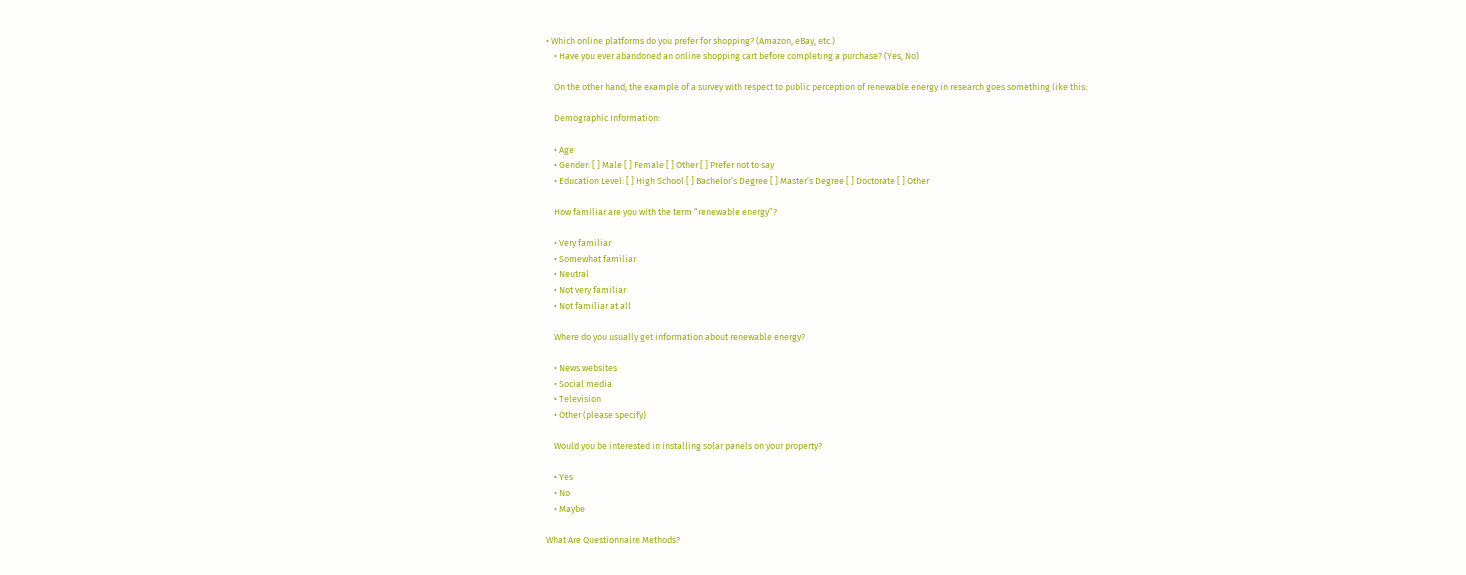• Which online platforms do you prefer for shopping? (Amazon, eBay, etc.)
    • Have you ever abandoned an online shopping cart before completing a purchase? (Yes, No)

    On the other hand; the example of a survey with respect to public perception of renewable energy in research goes something like this:

    Demographic Information:

    • Age
    • Gender: [ ] Male [ ] Female [ ] Other [ ] Prefer not to say
    • Education Level: [ ] High School [ ] Bachelor’s Degree [ ] Master’s Degree [ ] Doctorate [ ] Other

    How familiar are you with the term “renewable energy”?

    • Very familiar
    • Somewhat familiar
    • Neutral
    • Not very familiar
    • Not familiar at all

    Where do you usually get information about renewable energy?

    • News websites
    • Social media
    • Television
    • Other (please specify)

    Would you be interested in installing solar panels on your property?

    • Yes
    • No
    • Maybe

What Are Questionnaire Methods?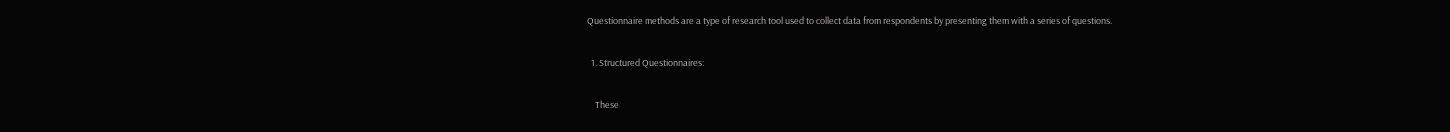Questionnaire methods are a type of research tool used to collect data from respondents by presenting them with a series of questions.

  1. Structured Questionnaires:

    These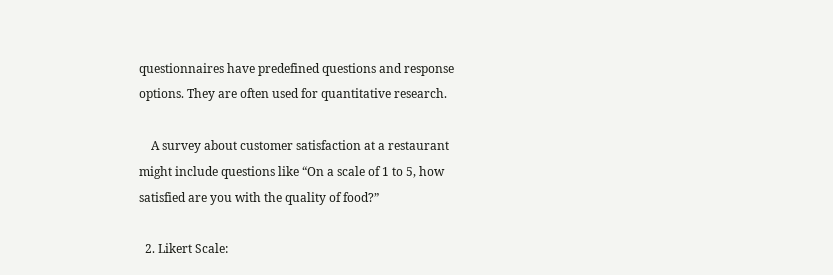questionnaires have predefined questions and response options. They are often used for quantitative research.

    A survey about customer satisfaction at a restaurant might include questions like “On a scale of 1 to 5, how satisfied are you with the quality of food?”

  2. Likert Scale: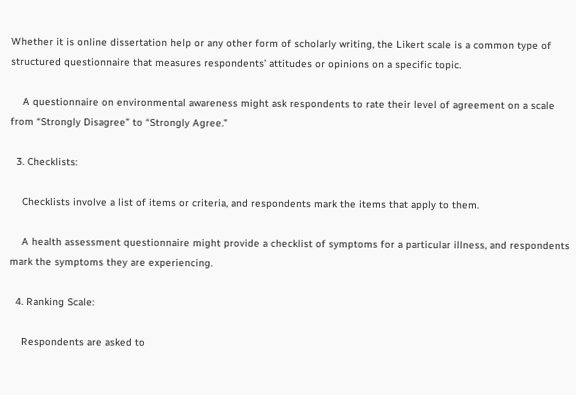Whether it is online dissertation help or any other form of scholarly writing, the Likert scale is a common type of structured questionnaire that measures respondents’ attitudes or opinions on a specific topic.

    A questionnaire on environmental awareness might ask respondents to rate their level of agreement on a scale from “Strongly Disagree” to “Strongly Agree.”

  3. Checklists:

    Checklists involve a list of items or criteria, and respondents mark the items that apply to them.

    A health assessment questionnaire might provide a checklist of symptoms for a particular illness, and respondents mark the symptoms they are experiencing.

  4. Ranking Scale:

    Respondents are asked to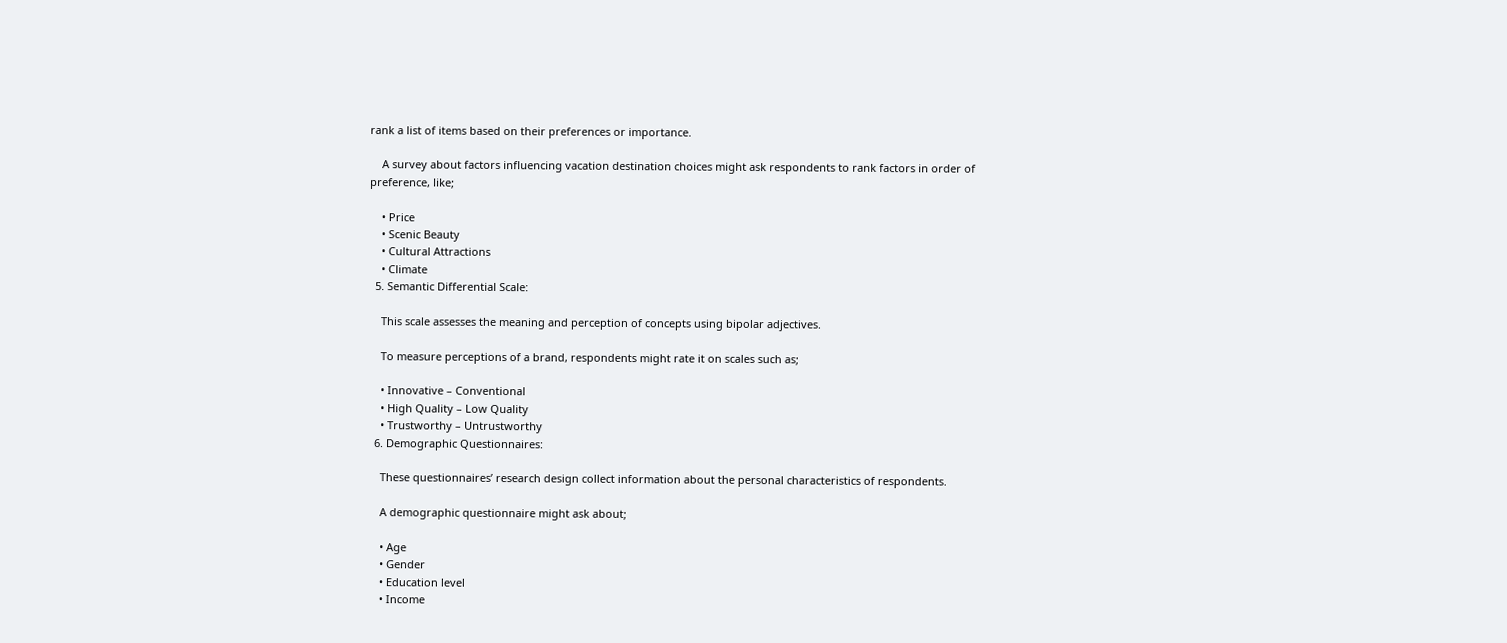rank a list of items based on their preferences or importance.

    A survey about factors influencing vacation destination choices might ask respondents to rank factors in order of preference, like;

    • Price
    • Scenic Beauty
    • Cultural Attractions
    • Climate
  5. Semantic Differential Scale:

    This scale assesses the meaning and perception of concepts using bipolar adjectives.

    To measure perceptions of a brand, respondents might rate it on scales such as;

    • Innovative – Conventional
    • High Quality – Low Quality
    • Trustworthy – Untrustworthy
  6. Demographic Questionnaires:

    These questionnaires’ research design collect information about the personal characteristics of respondents.

    A demographic questionnaire might ask about;

    • Age
    • Gender
    • Education level
    • Income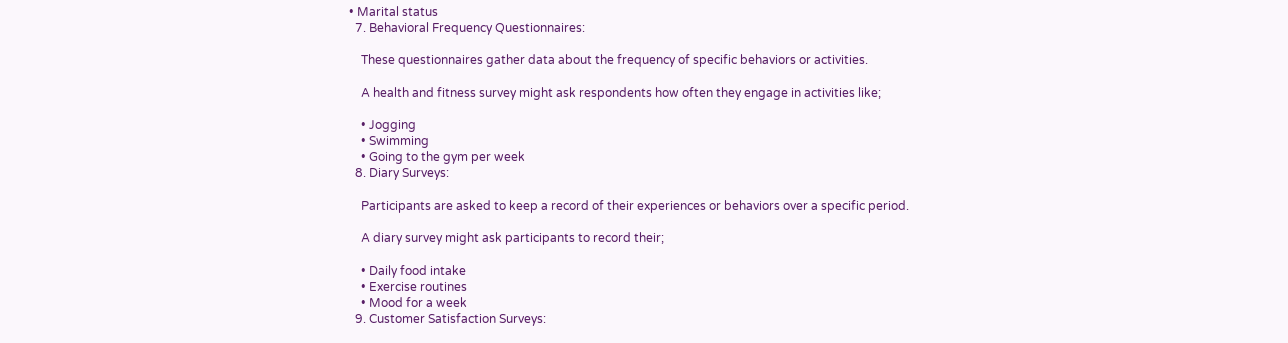• Marital status
  7. Behavioral Frequency Questionnaires:

    These questionnaires gather data about the frequency of specific behaviors or activities.

    A health and fitness survey might ask respondents how often they engage in activities like;

    • Jogging
    • Swimming
    • Going to the gym per week
  8. Diary Surveys:

    Participants are asked to keep a record of their experiences or behaviors over a specific period.

    A diary survey might ask participants to record their;

    • Daily food intake
    • Exercise routines
    • Mood for a week
  9. Customer Satisfaction Surveys: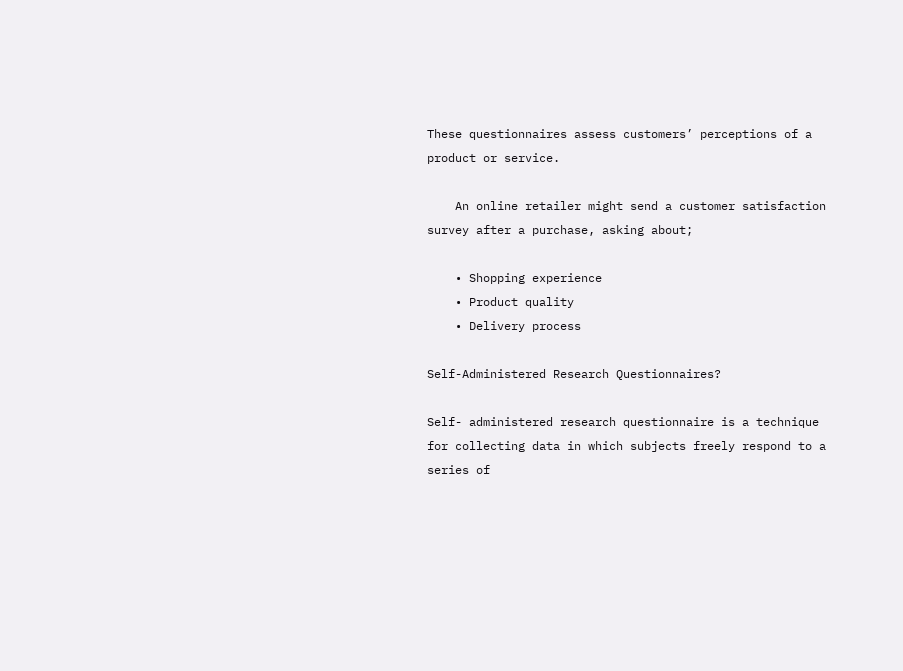These questionnaires assess customers’ perceptions of a product or service.

    An online retailer might send a customer satisfaction survey after a purchase, asking about;

    • Shopping experience
    • Product quality
    • Delivery process

Self-Administered Research Questionnaires?

Self- administered research questionnaire is a technique for collecting data in which subjects freely respond to a series of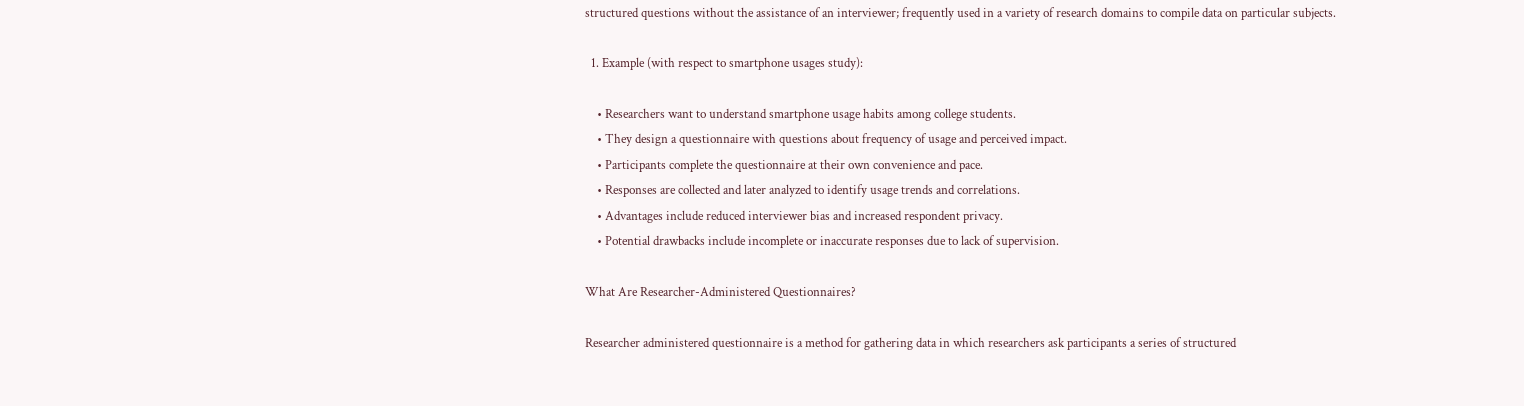structured questions without the assistance of an interviewer; frequently used in a variety of research domains to compile data on particular subjects.

  1. Example (with respect to smartphone usages study):

    • Researchers want to understand smartphone usage habits among college students.
    • They design a questionnaire with questions about frequency of usage and perceived impact.
    • Participants complete the questionnaire at their own convenience and pace.
    • Responses are collected and later analyzed to identify usage trends and correlations.
    • Advantages include reduced interviewer bias and increased respondent privacy.
    • Potential drawbacks include incomplete or inaccurate responses due to lack of supervision.

What Are Researcher-Administered Questionnaires?

Researcher administered questionnaire is a method for gathering data in which researchers ask participants a series of structured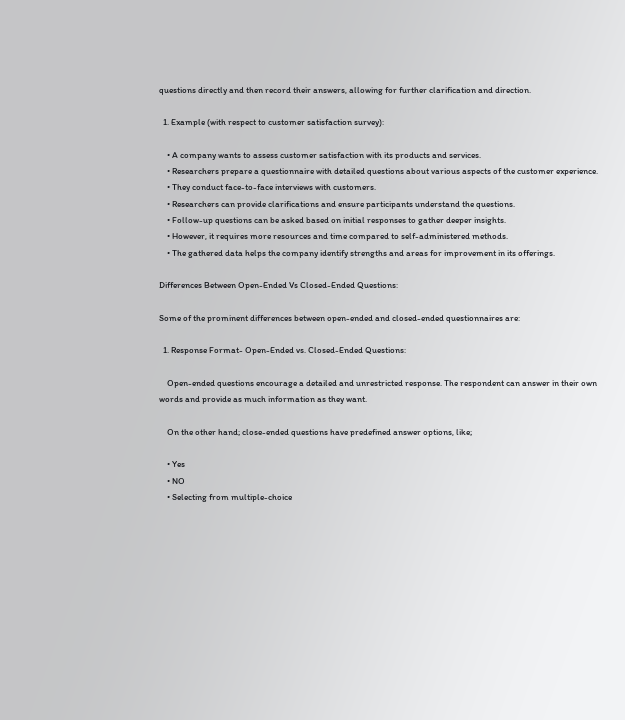questions directly and then record their answers, allowing for further clarification and direction.

  1. Example (with respect to customer satisfaction survey):

    • A company wants to assess customer satisfaction with its products and services.
    • Researchers prepare a questionnaire with detailed questions about various aspects of the customer experience.
    • They conduct face-to-face interviews with customers.
    • Researchers can provide clarifications and ensure participants understand the questions.
    • Follow-up questions can be asked based on initial responses to gather deeper insights.
    • However, it requires more resources and time compared to self-administered methods.
    • The gathered data helps the company identify strengths and areas for improvement in its offerings.

Differences Between Open-Ended Vs Closed-Ended Questions:

Some of the prominent differences between open-ended and closed-ended questionnaires are:

  1. Response Format- Open-Ended vs. Closed-Ended Questions:

    Open-ended questions encourage a detailed and unrestricted response. The respondent can answer in their own words and provide as much information as they want.

    On the other hand; close-ended questions have predefined answer options, like;

    • Yes
    • NO
    • Selecting from multiple-choice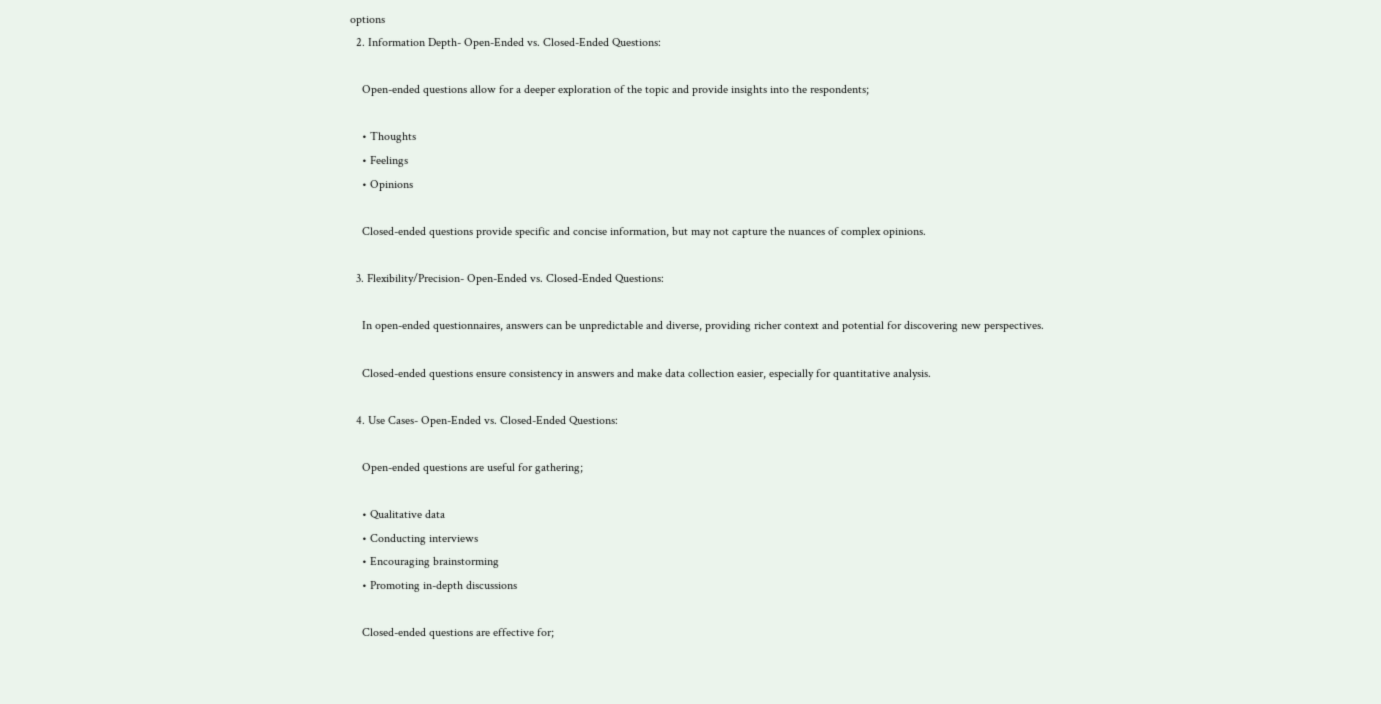options
  2. Information Depth- Open-Ended vs. Closed-Ended Questions:

    Open-ended questions allow for a deeper exploration of the topic and provide insights into the respondents;

    • Thoughts
    • Feelings
    • Opinions

    Closed-ended questions provide specific and concise information, but may not capture the nuances of complex opinions.

  3. Flexibility/Precision- Open-Ended vs. Closed-Ended Questions:

    In open-ended questionnaires, answers can be unpredictable and diverse, providing richer context and potential for discovering new perspectives.

    Closed-ended questions ensure consistency in answers and make data collection easier, especially for quantitative analysis.

  4. Use Cases- Open-Ended vs. Closed-Ended Questions:

    Open-ended questions are useful for gathering;

    • Qualitative data
    • Conducting interviews
    • Encouraging brainstorming
    • Promoting in-depth discussions

    Closed-ended questions are effective for;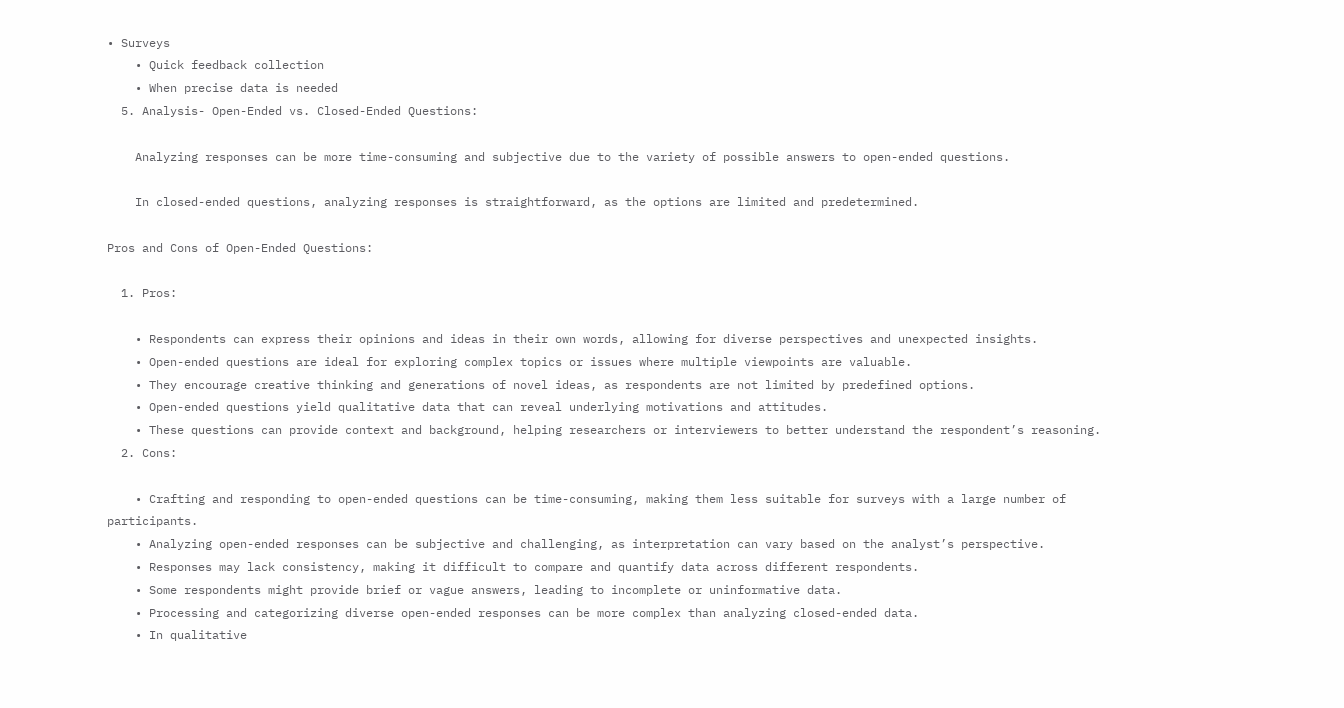• Surveys
    • Quick feedback collection
    • When precise data is needed
  5. Analysis- Open-Ended vs. Closed-Ended Questions:

    Analyzing responses can be more time-consuming and subjective due to the variety of possible answers to open-ended questions.

    In closed-ended questions, analyzing responses is straightforward, as the options are limited and predetermined.

Pros and Cons of Open-Ended Questions:

  1. Pros:

    • Respondents can express their opinions and ideas in their own words, allowing for diverse perspectives and unexpected insights.
    • Open-ended questions are ideal for exploring complex topics or issues where multiple viewpoints are valuable.
    • They encourage creative thinking and generations of novel ideas, as respondents are not limited by predefined options.
    • Open-ended questions yield qualitative data that can reveal underlying motivations and attitudes.
    • These questions can provide context and background, helping researchers or interviewers to better understand the respondent’s reasoning.
  2. Cons:

    • Crafting and responding to open-ended questions can be time-consuming, making them less suitable for surveys with a large number of participants.
    • Analyzing open-ended responses can be subjective and challenging, as interpretation can vary based on the analyst’s perspective.
    • Responses may lack consistency, making it difficult to compare and quantify data across different respondents.
    • Some respondents might provide brief or vague answers, leading to incomplete or uninformative data.
    • Processing and categorizing diverse open-ended responses can be more complex than analyzing closed-ended data.
    • In qualitative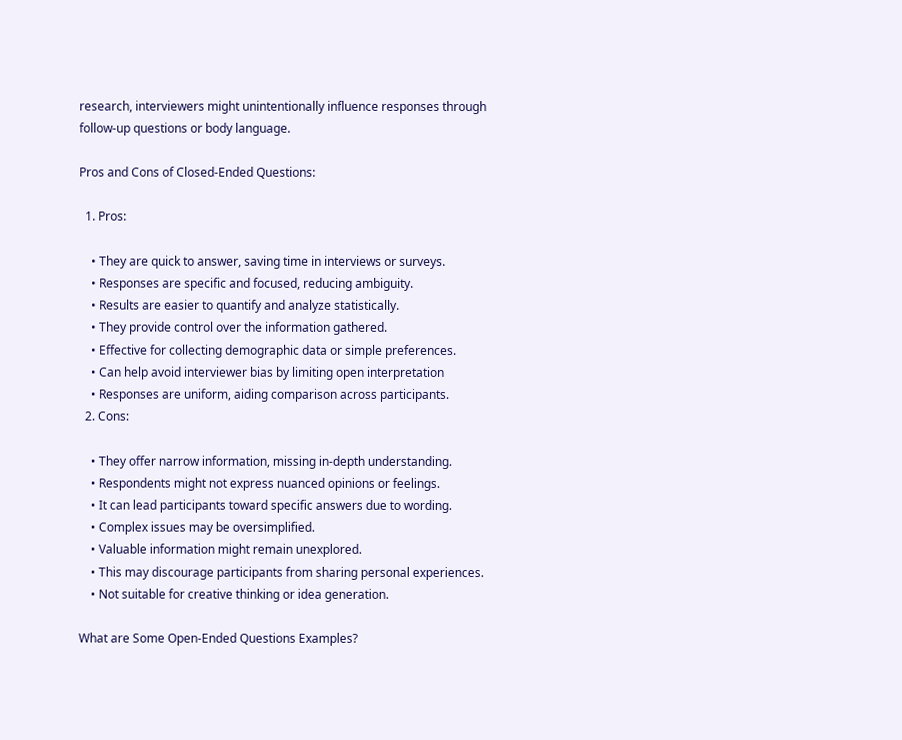research, interviewers might unintentionally influence responses through follow-up questions or body language.

Pros and Cons of Closed-Ended Questions:

  1. Pros:

    • They are quick to answer, saving time in interviews or surveys.
    • Responses are specific and focused, reducing ambiguity.
    • Results are easier to quantify and analyze statistically.
    • They provide control over the information gathered.
    • Effective for collecting demographic data or simple preferences.
    • Can help avoid interviewer bias by limiting open interpretation
    • Responses are uniform, aiding comparison across participants.
  2. Cons:

    • They offer narrow information, missing in-depth understanding.
    • Respondents might not express nuanced opinions or feelings.
    • It can lead participants toward specific answers due to wording.
    • Complex issues may be oversimplified.
    • Valuable information might remain unexplored.
    • This may discourage participants from sharing personal experiences.
    • Not suitable for creative thinking or idea generation.

What are Some Open-Ended Questions Examples?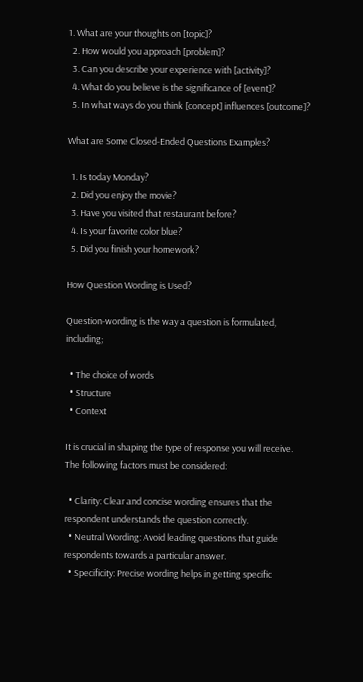1. What are your thoughts on [topic]?
  2. How would you approach [problem]?
  3. Can you describe your experience with [activity]?
  4. What do you believe is the significance of [event]?
  5. In what ways do you think [concept] influences [outcome]?

What are Some Closed-Ended Questions Examples?

  1. Is today Monday?
  2. Did you enjoy the movie?
  3. Have you visited that restaurant before?
  4. Is your favorite color blue?
  5. Did you finish your homework?

How Question Wording is Used?

Question-wording is the way a question is formulated, including;

  • The choice of words
  • Structure
  • Context

It is crucial in shaping the type of response you will receive. The following factors must be considered:

  • Clarity: Clear and concise wording ensures that the respondent understands the question correctly.
  • Neutral Wording: Avoid leading questions that guide respondents towards a particular answer.
  • Specificity: Precise wording helps in getting specific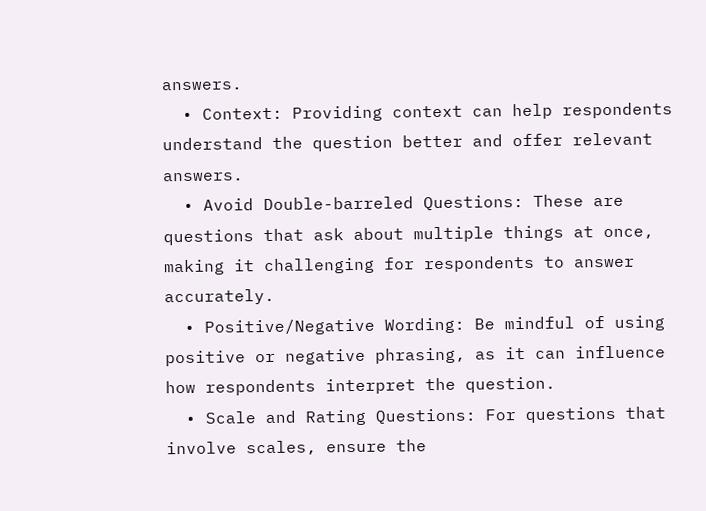answers.
  • Context: Providing context can help respondents understand the question better and offer relevant answers.
  • Avoid Double-barreled Questions: These are questions that ask about multiple things at once, making it challenging for respondents to answer accurately.
  • Positive/Negative Wording: Be mindful of using positive or negative phrasing, as it can influence how respondents interpret the question.
  • Scale and Rating Questions: For questions that involve scales, ensure the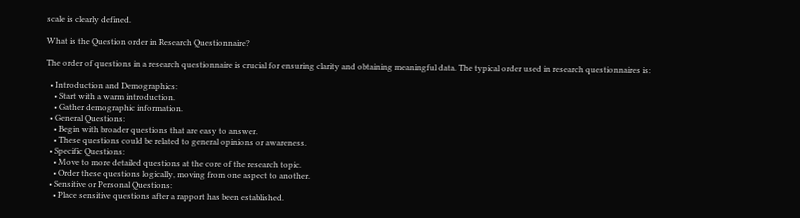scale is clearly defined.

What is the Question order in Research Questionnaire?

The order of questions in a research questionnaire is crucial for ensuring clarity and obtaining meaningful data. The typical order used in research questionnaires is:

  • Introduction and Demographics:
    • Start with a warm introduction.
    • Gather demographic information.
  • General Questions:
    • Begin with broader questions that are easy to answer.
    • These questions could be related to general opinions or awareness.
  • Specific Questions:
    • Move to more detailed questions at the core of the research topic.
    • Order these questions logically, moving from one aspect to another.
  • Sensitive or Personal Questions:
    • Place sensitive questions after a rapport has been established.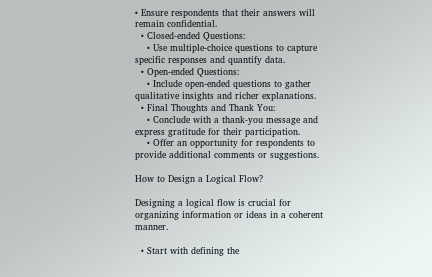• Ensure respondents that their answers will remain confidential.
  • Closed-ended Questions:
    • Use multiple-choice questions to capture specific responses and quantify data.
  • Open-ended Questions:
    • Include open-ended questions to gather qualitative insights and richer explanations.
  • Final Thoughts and Thank You:
    • Conclude with a thank-you message and express gratitude for their participation.
    • Offer an opportunity for respondents to provide additional comments or suggestions.

How to Design a Logical Flow?

Designing a logical flow is crucial for organizing information or ideas in a coherent manner.

  • Start with defining the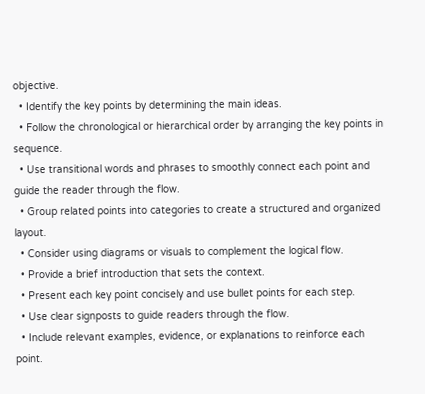objective.
  • Identify the key points by determining the main ideas.
  • Follow the chronological or hierarchical order by arranging the key points in sequence.
  • Use transitional words and phrases to smoothly connect each point and guide the reader through the flow.
  • Group related points into categories to create a structured and organized layout.
  • Consider using diagrams or visuals to complement the logical flow.
  • Provide a brief introduction that sets the context.
  • Present each key point concisely and use bullet points for each step.
  • Use clear signposts to guide readers through the flow.
  • Include relevant examples, evidence, or explanations to reinforce each point.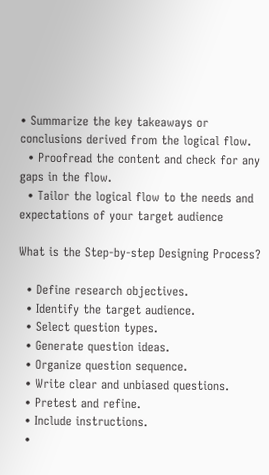• Summarize the key takeaways or conclusions derived from the logical flow.
  • Proofread the content and check for any gaps in the flow.
  • Tailor the logical flow to the needs and expectations of your target audience

What is the Step-by-step Designing Process?

  • Define research objectives.
  • Identify the target audience.
  • Select question types.
  • Generate question ideas.
  • Organize question sequence.
  • Write clear and unbiased questions.
  • Pretest and refine.
  • Include instructions.
  •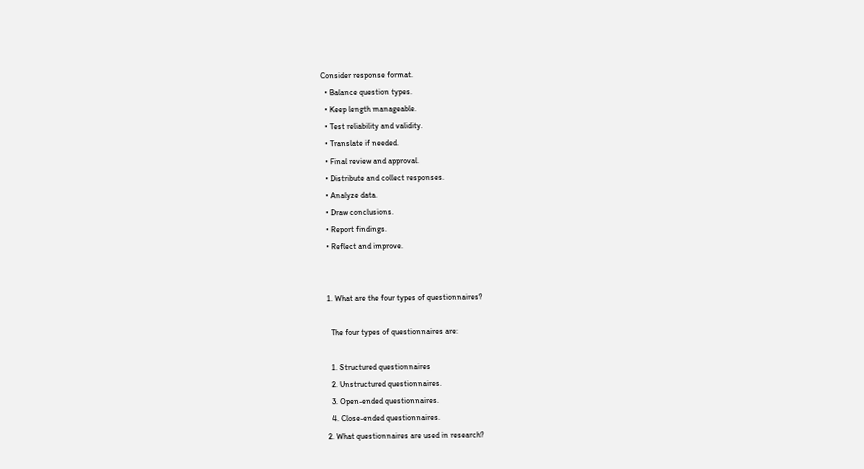Consider response format.
  • Balance question types.
  • Keep length manageable.
  • Test reliability and validity.
  • Translate if needed.
  • Final review and approval.
  • Distribute and collect responses.
  • Analyze data.
  • Draw conclusions.
  • Report findings.
  • Reflect and improve.


  1. What are the four types of questionnaires?

    The four types of questionnaires are:

    1. Structured questionnaires
    2. Unstructured questionnaires.
    3. Open-ended questionnaires.
    4. Close-ended questionnaires.
  2. What questionnaires are used in research?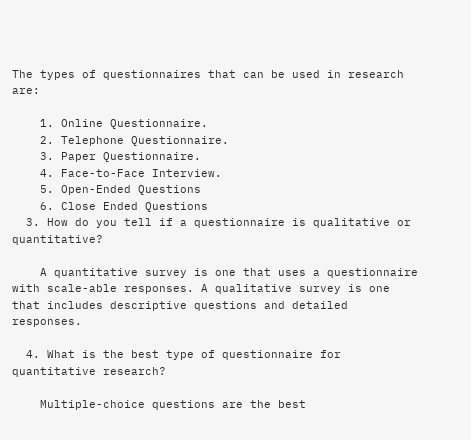The types of questionnaires that can be used in research are:

    1. Online Questionnaire.
    2. Telephone Questionnaire.
    3. Paper Questionnaire.
    4. Face-to-Face Interview.
    5. Open-Ended Questions
    6. Close Ended Questions
  3. How do you tell if a questionnaire is qualitative or quantitative?

    A quantitative survey is one that uses a questionnaire with scale-able responses. A qualitative survey is one that includes descriptive questions and detailed responses.

  4. What is the best type of questionnaire for quantitative research?

    Multiple-choice questions are the best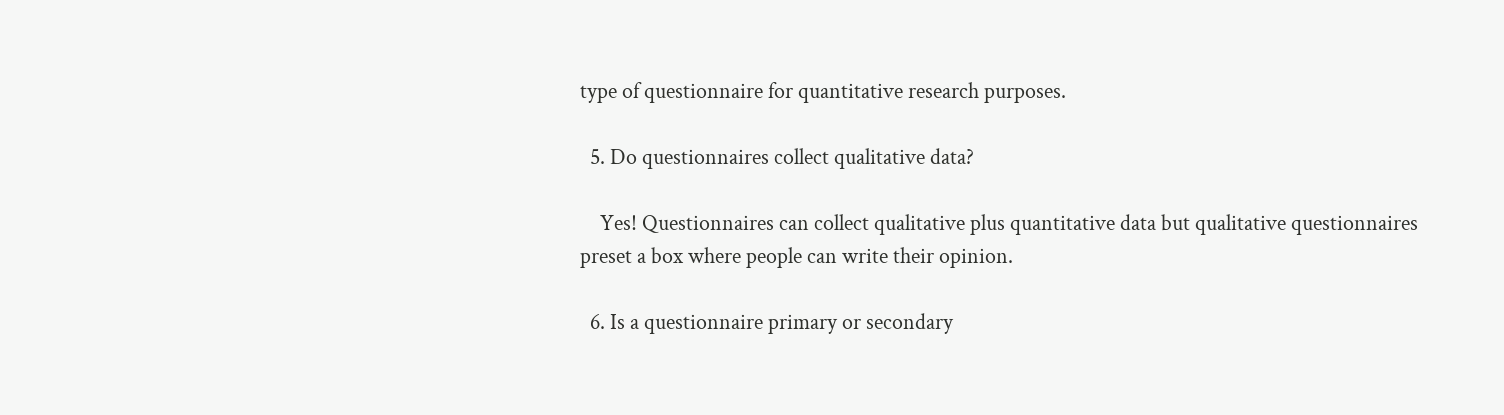type of questionnaire for quantitative research purposes.

  5. Do questionnaires collect qualitative data?

    Yes! Questionnaires can collect qualitative plus quantitative data but qualitative questionnaires preset a box where people can write their opinion.

  6. Is a questionnaire primary or secondary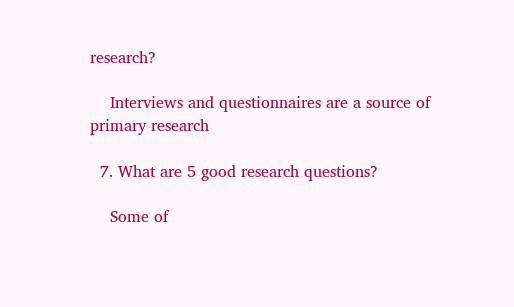research?

    Interviews and questionnaires are a source of primary research

  7. What are 5 good research questions?

    Some of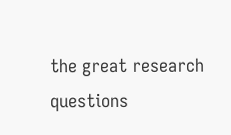the great research questions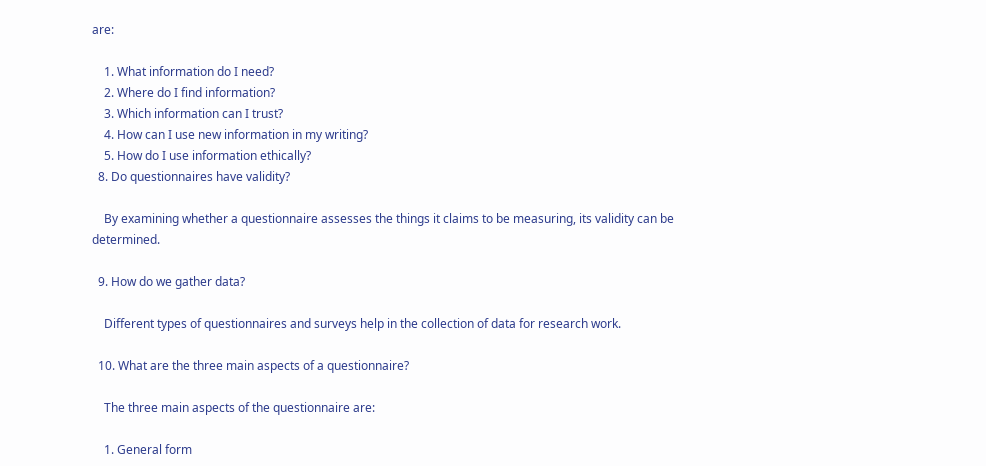are:

    1. What information do I need?
    2. Where do I find information?
    3. Which information can I trust?
    4. How can I use new information in my writing?
    5. How do I use information ethically?
  8. Do questionnaires have validity?

    By examining whether a questionnaire assesses the things it claims to be measuring, its validity can be determined.

  9. How do we gather data?

    Different types of questionnaires and surveys help in the collection of data for research work.

  10. What are the three main aspects of a questionnaire?

    The three main aspects of the questionnaire are:

    1. General form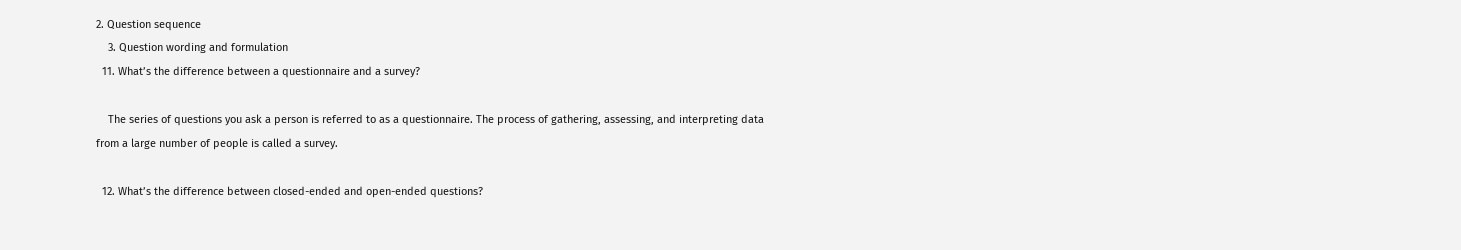2. Question sequence
    3. Question wording and formulation
  11. What’s the difference between a questionnaire and a survey?

    The series of questions you ask a person is referred to as a questionnaire. The process of gathering, assessing, and interpreting data from a large number of people is called a survey.

  12. What’s the difference between closed-ended and open-ended questions?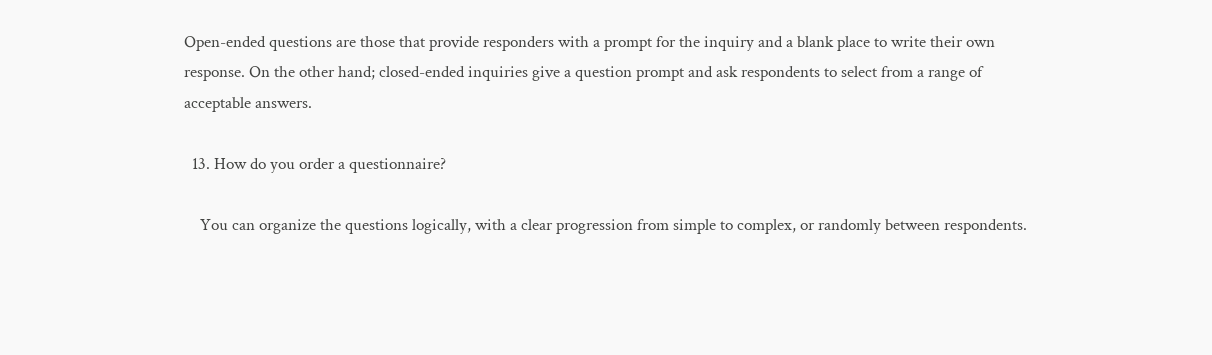Open-ended questions are those that provide responders with a prompt for the inquiry and a blank place to write their own response. On the other hand; closed-ended inquiries give a question prompt and ask respondents to select from a range of acceptable answers.

  13. How do you order a questionnaire?

    You can organize the questions logically, with a clear progression from simple to complex, or randomly between respondents.